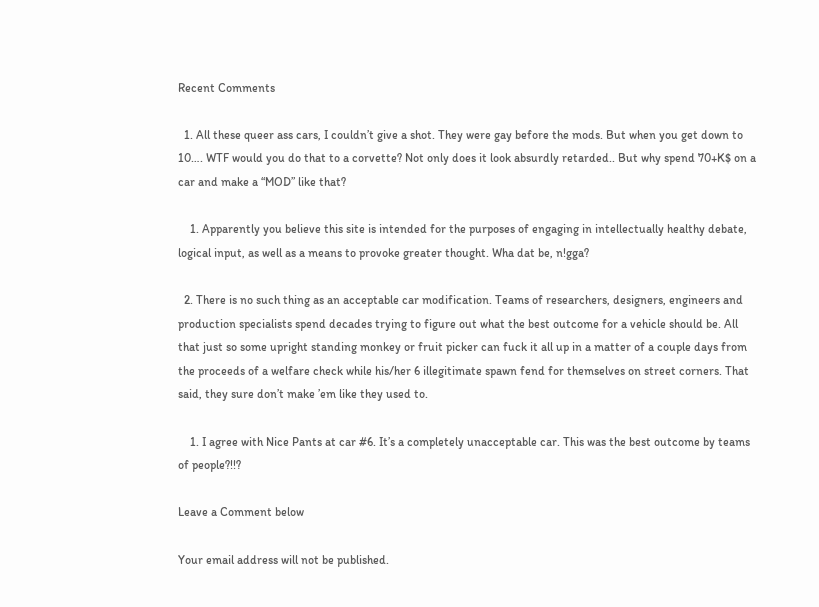Recent Comments

  1. All these queer ass cars, I couldn’t give a shot. They were gay before the mods. But when you get down to 10…. WTF would you do that to a corvette? Not only does it look absurdly retarded.. But why spend 70+K$ on a car and make a “MOD” like that?

    1. Apparently you believe this site is intended for the purposes of engaging in intellectually healthy debate, logical input, as well as a means to provoke greater thought. Wha dat be, n!gga?

  2. There is no such thing as an acceptable car modification. Teams of researchers, designers, engineers and production specialists spend decades trying to figure out what the best outcome for a vehicle should be. All that just so some upright standing monkey or fruit picker can fuck it all up in a matter of a couple days from the proceeds of a welfare check while his/her 6 illegitimate spawn fend for themselves on street corners. That said, they sure don’t make ’em like they used to.

    1. I agree with Nice Pants at car #6. It’s a completely unacceptable car. This was the best outcome by teams of people?!!?

Leave a Comment below

Your email address will not be published.